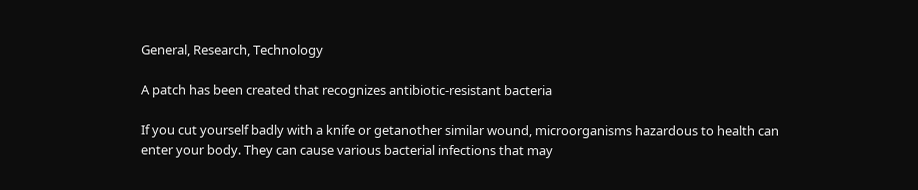General, Research, Technology

A patch has been created that recognizes antibiotic-resistant bacteria

If you cut yourself badly with a knife or getanother similar wound, microorganisms hazardous to health can enter your body. They can cause various bacterial infections that may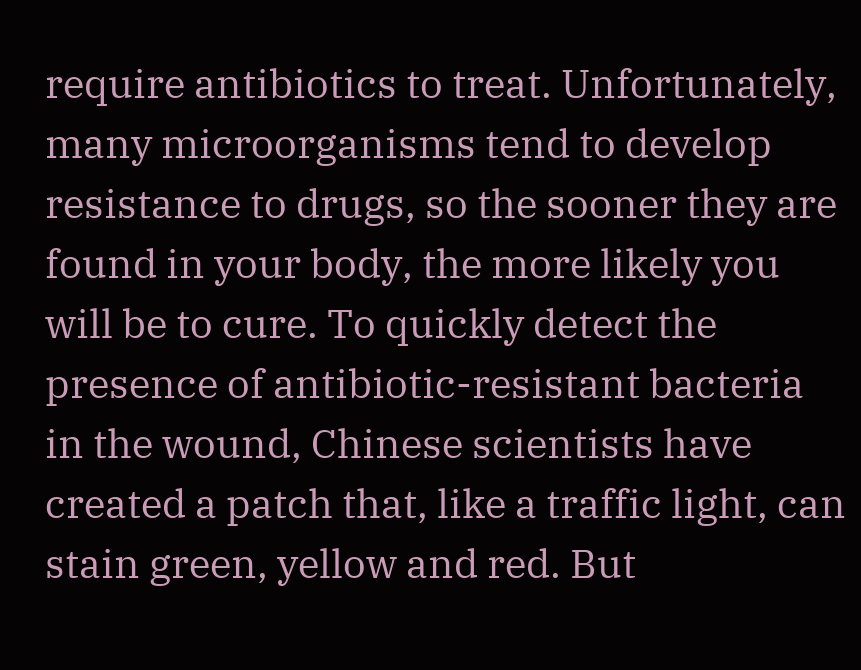require antibiotics to treat. Unfortunately, many microorganisms tend to develop resistance to drugs, so the sooner they are found in your body, the more likely you will be to cure. To quickly detect the presence of antibiotic-resistant bacteria in the wound, Chinese scientists have created a patch that, like a traffic light, can stain green, yellow and red. But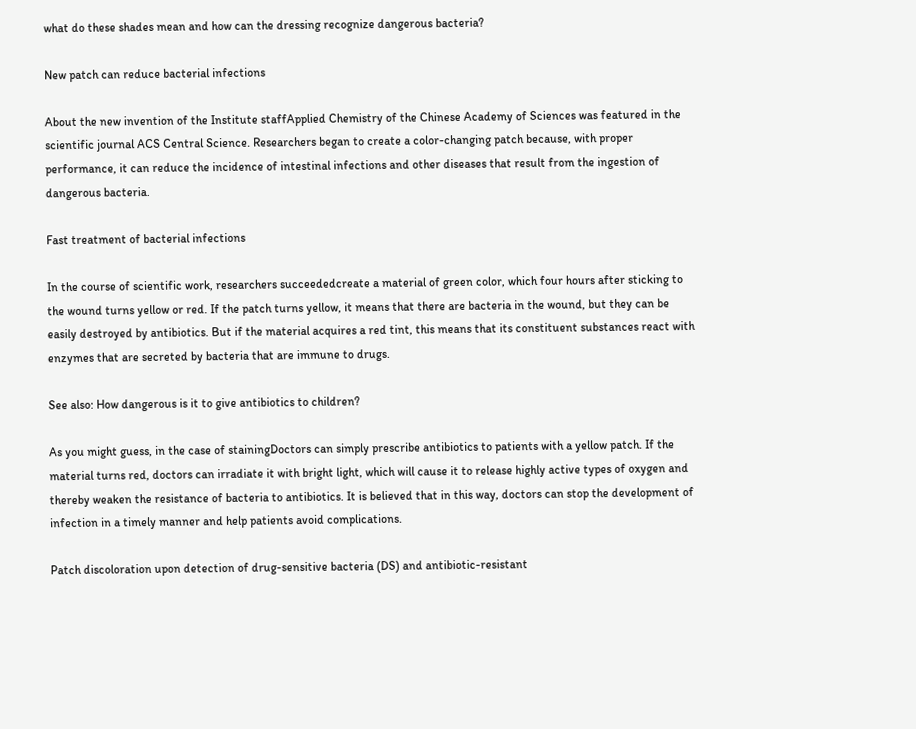what do these shades mean and how can the dressing recognize dangerous bacteria?

New patch can reduce bacterial infections

About the new invention of the Institute staffApplied Chemistry of the Chinese Academy of Sciences was featured in the scientific journal ACS Central Science. Researchers began to create a color-changing patch because, with proper performance, it can reduce the incidence of intestinal infections and other diseases that result from the ingestion of dangerous bacteria.

Fast treatment of bacterial infections

In the course of scientific work, researchers succeededcreate a material of green color, which four hours after sticking to the wound turns yellow or red. If the patch turns yellow, it means that there are bacteria in the wound, but they can be easily destroyed by antibiotics. But if the material acquires a red tint, this means that its constituent substances react with enzymes that are secreted by bacteria that are immune to drugs.

See also: How dangerous is it to give antibiotics to children?

As you might guess, in the case of stainingDoctors can simply prescribe antibiotics to patients with a yellow patch. If the material turns red, doctors can irradiate it with bright light, which will cause it to release highly active types of oxygen and thereby weaken the resistance of bacteria to antibiotics. It is believed that in this way, doctors can stop the development of infection in a timely manner and help patients avoid complications.

Patch discoloration upon detection of drug-sensitive bacteria (DS) and antibiotic-resistant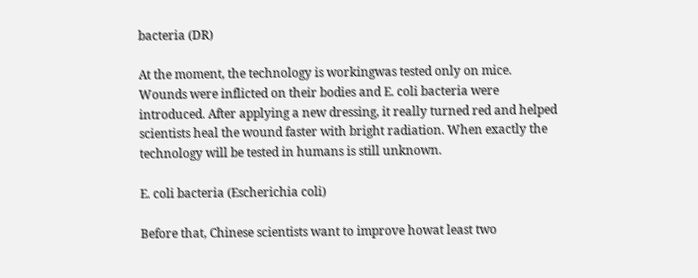bacteria (DR)

At the moment, the technology is workingwas tested only on mice. Wounds were inflicted on their bodies and E. coli bacteria were introduced. After applying a new dressing, it really turned red and helped scientists heal the wound faster with bright radiation. When exactly the technology will be tested in humans is still unknown.

E. coli bacteria (Escherichia coli)

Before that, Chinese scientists want to improve howat least two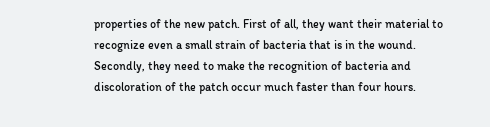properties of the new patch. First of all, they want their material to recognize even a small strain of bacteria that is in the wound. Secondly, they need to make the recognition of bacteria and discoloration of the patch occur much faster than four hours.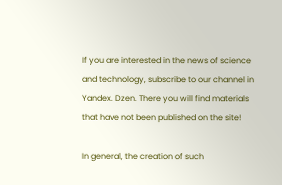If you are interested in the news of science and technology, subscribe to our channel in Yandex. Dzen. There you will find materials that have not been published on the site!

In general, the creation of such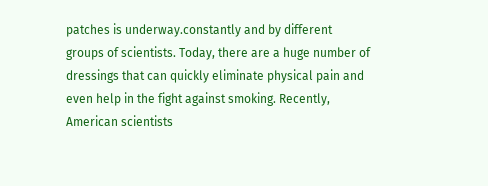patches is underway.constantly and by different groups of scientists. Today, there are a huge number of dressings that can quickly eliminate physical pain and even help in the fight against smoking. Recently, American scientists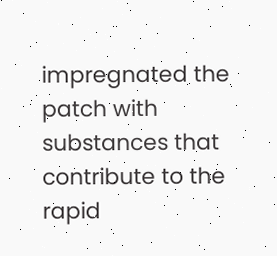impregnated the patch with substances that contribute to the rapid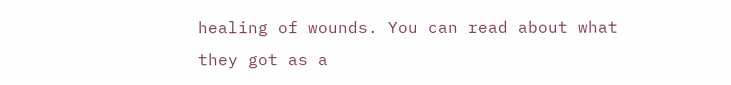healing of wounds. You can read about what they got as a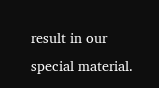result in our special material.